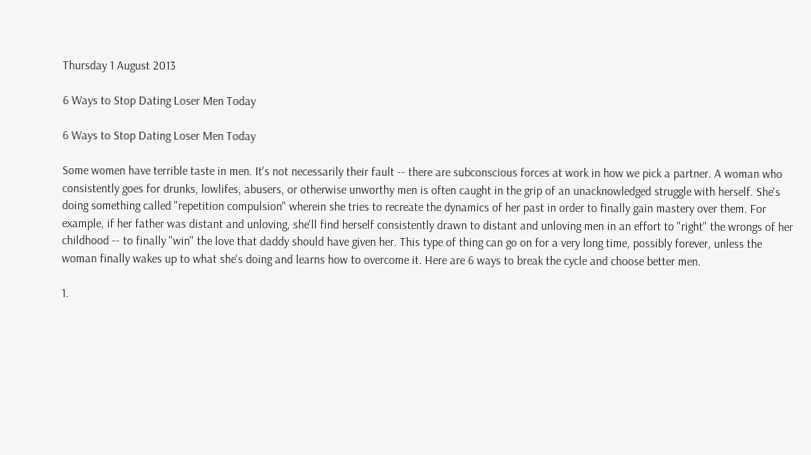Thursday 1 August 2013

6 Ways to Stop Dating Loser Men Today

6 Ways to Stop Dating Loser Men Today

Some women have terrible taste in men. It's not necessarily their fault -- there are subconscious forces at work in how we pick a partner. A woman who consistently goes for drunks, lowlifes, abusers, or otherwise unworthy men is often caught in the grip of an unacknowledged struggle with herself. She's doing something called "repetition compulsion" wherein she tries to recreate the dynamics of her past in order to finally gain mastery over them. For example, if her father was distant and unloving, she'll find herself consistently drawn to distant and unloving men in an effort to "right" the wrongs of her childhood -- to finally "win" the love that daddy should have given her. This type of thing can go on for a very long time, possibly forever, unless the woman finally wakes up to what she's doing and learns how to overcome it. Here are 6 ways to break the cycle and choose better men.

1.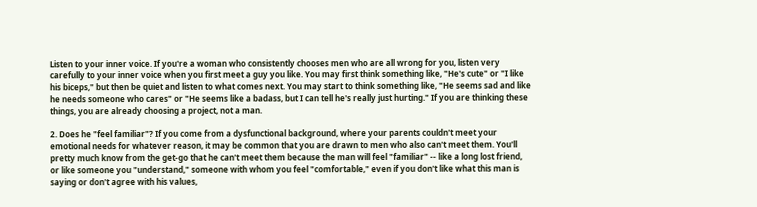Listen to your inner voice. If you're a woman who consistently chooses men who are all wrong for you, listen very carefully to your inner voice when you first meet a guy you like. You may first think something like, "He's cute" or "I like his biceps," but then be quiet and listen to what comes next. You may start to think something like, "He seems sad and like he needs someone who cares" or "He seems like a badass, but I can tell he's really just hurting." If you are thinking these things, you are already choosing a project, not a man.

2. Does he "feel familiar"? If you come from a dysfunctional background, where your parents couldn't meet your emotional needs for whatever reason, it may be common that you are drawn to men who also can't meet them. You'll pretty much know from the get-go that he can't meet them because the man will feel "familiar" -- like a long lost friend, or like someone you "understand," someone with whom you feel "comfortable," even if you don't like what this man is saying or don't agree with his values,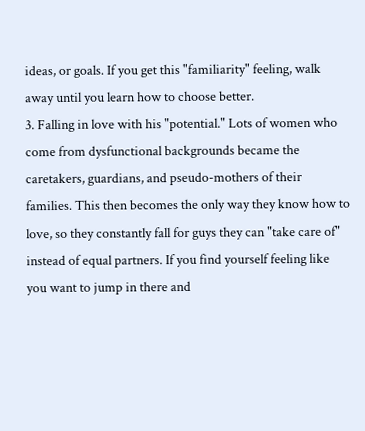ideas, or goals. If you get this "familiarity" feeling, walk away until you learn how to choose better.
3. Falling in love with his "potential." Lots of women who come from dysfunctional backgrounds became the caretakers, guardians, and pseudo-mothers of their families. This then becomes the only way they know how to love, so they constantly fall for guys they can "take care of" instead of equal partners. If you find yourself feeling like you want to jump in there and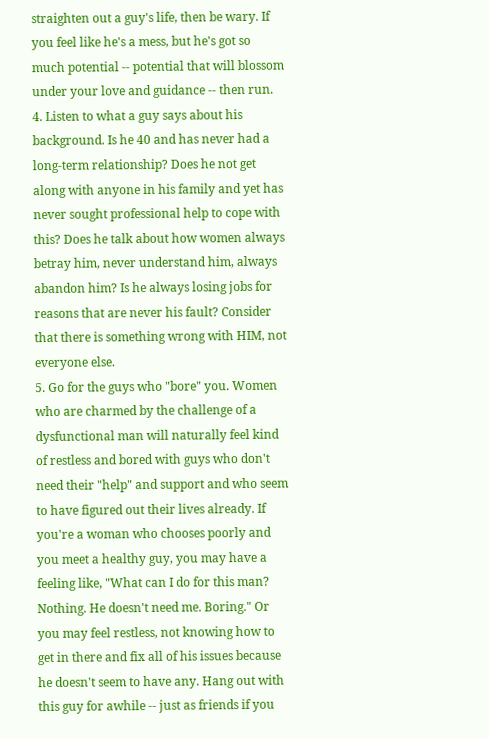straighten out a guy's life, then be wary. If you feel like he's a mess, but he's got so much potential -- potential that will blossom under your love and guidance -- then run.
4. Listen to what a guy says about his background. Is he 40 and has never had a long-term relationship? Does he not get along with anyone in his family and yet has never sought professional help to cope with this? Does he talk about how women always betray him, never understand him, always abandon him? Is he always losing jobs for reasons that are never his fault? Consider that there is something wrong with HIM, not everyone else.
5. Go for the guys who "bore" you. Women who are charmed by the challenge of a dysfunctional man will naturally feel kind of restless and bored with guys who don't need their "help" and support and who seem to have figured out their lives already. If you're a woman who chooses poorly and you meet a healthy guy, you may have a feeling like, "What can I do for this man? Nothing. He doesn't need me. Boring." Or you may feel restless, not knowing how to get in there and fix all of his issues because he doesn't seem to have any. Hang out with this guy for awhile -- just as friends if you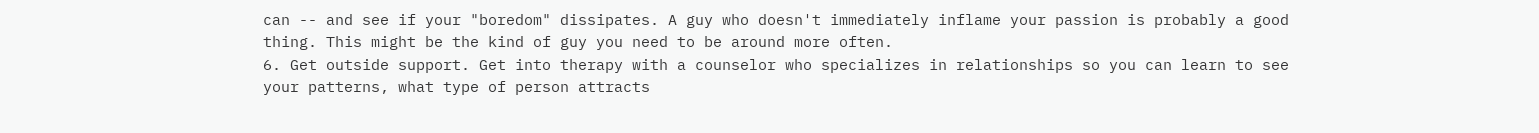can -- and see if your "boredom" dissipates. A guy who doesn't immediately inflame your passion is probably a good thing. This might be the kind of guy you need to be around more often.
6. Get outside support. Get into therapy with a counselor who specializes in relationships so you can learn to see your patterns, what type of person attracts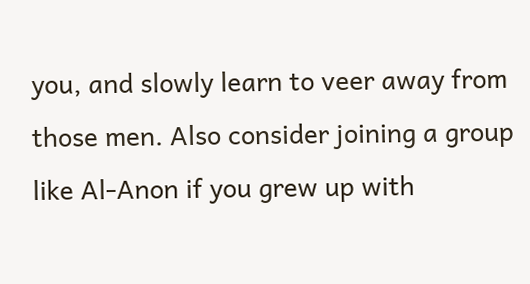you, and slowly learn to veer away from those men. Also consider joining a group like Al-Anon if you grew up with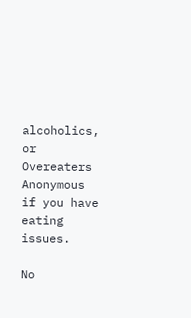alcoholics, or Overeaters Anonymous if you have eating issues.

No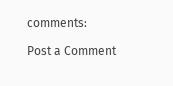comments:

Post a Comment